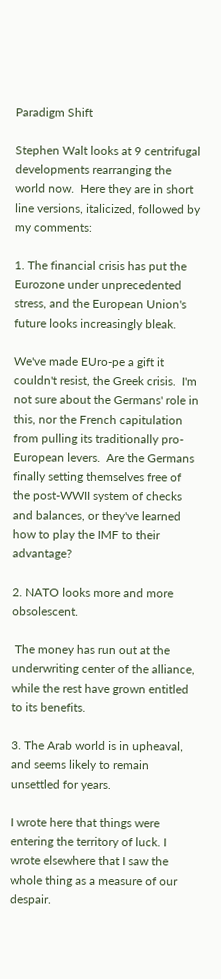Paradigm Shift

Stephen Walt looks at 9 centrifugal developments rearranging the world now.  Here they are in short line versions, italicized, followed by my comments:

1. The financial crisis has put the Eurozone under unprecedented stress, and the European Union's future looks increasingly bleak.

We've made EUro-pe a gift it couldn't resist, the Greek crisis.  I'm not sure about the Germans' role in this, nor the French capitulation from pulling its traditionally pro-European levers.  Are the Germans finally setting themselves free of the post-WWII system of checks and balances, or they've learned how to play the IMF to their advantage?

2. NATO looks more and more obsolescent.

 The money has run out at the underwriting center of the alliance, while the rest have grown entitled to its benefits.

3. The Arab world is in upheaval, and seems likely to remain unsettled for years.

I wrote here that things were entering the territory of luck. I wrote elsewhere that I saw the whole thing as a measure of our despair.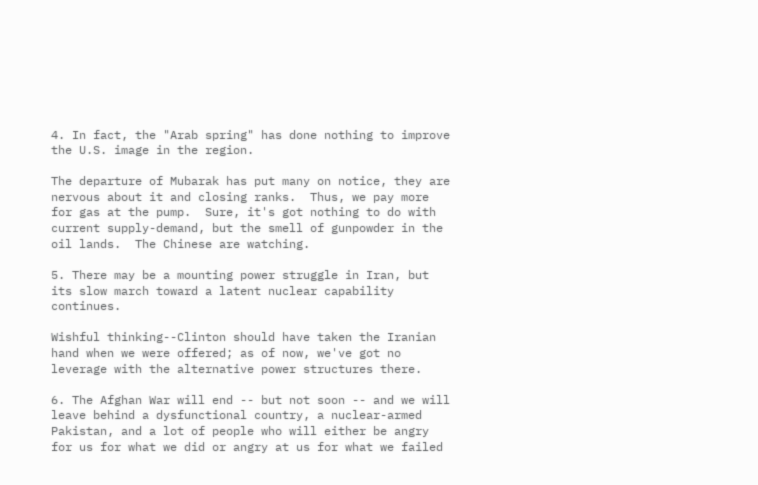4. In fact, the "Arab spring" has done nothing to improve the U.S. image in the region.

The departure of Mubarak has put many on notice, they are nervous about it and closing ranks.  Thus, we pay more for gas at the pump.  Sure, it's got nothing to do with current supply-demand, but the smell of gunpowder in the oil lands.  The Chinese are watching.

5. There may be a mounting power struggle in Iran, but its slow march toward a latent nuclear capability continues.

Wishful thinking--Clinton should have taken the Iranian hand when we were offered; as of now, we've got no leverage with the alternative power structures there.

6. The Afghan War will end -- but not soon -- and we will leave behind a dysfunctional country, a nuclear-armed Pakistan, and a lot of people who will either be angry for us for what we did or angry at us for what we failed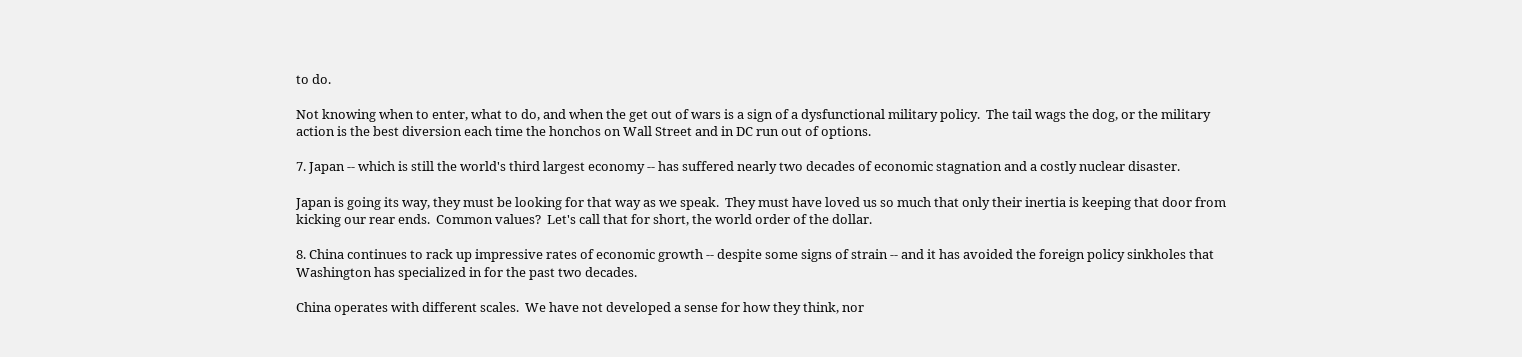to do.

Not knowing when to enter, what to do, and when the get out of wars is a sign of a dysfunctional military policy.  The tail wags the dog, or the military action is the best diversion each time the honchos on Wall Street and in DC run out of options.

7. Japan -- which is still the world's third largest economy -- has suffered nearly two decades of economic stagnation and a costly nuclear disaster.

Japan is going its way, they must be looking for that way as we speak.  They must have loved us so much that only their inertia is keeping that door from kicking our rear ends.  Common values?  Let's call that for short, the world order of the dollar.

8. China continues to rack up impressive rates of economic growth -- despite some signs of strain -- and it has avoided the foreign policy sinkholes that Washington has specialized in for the past two decades.

China operates with different scales.  We have not developed a sense for how they think, nor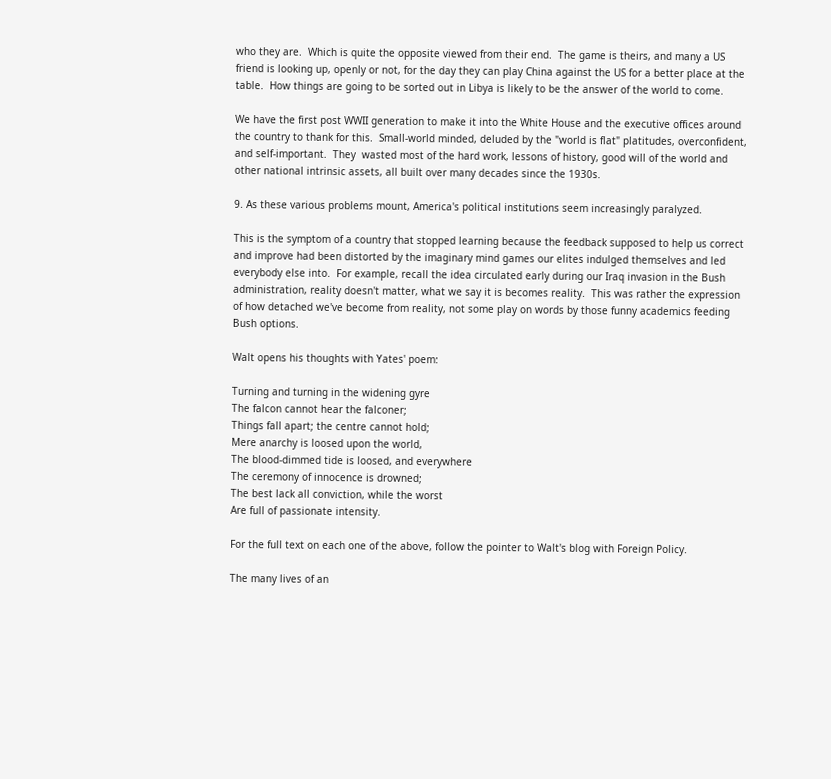who they are.  Which is quite the opposite viewed from their end.  The game is theirs, and many a US friend is looking up, openly or not, for the day they can play China against the US for a better place at the table.  How things are going to be sorted out in Libya is likely to be the answer of the world to come.

We have the first post WWII generation to make it into the White House and the executive offices around the country to thank for this.  Small-world minded, deluded by the "world is flat" platitudes, overconfident, and self-important.  They  wasted most of the hard work, lessons of history, good will of the world and other national intrinsic assets, all built over many decades since the 1930s.

9. As these various problems mount, America's political institutions seem increasingly paralyzed.

This is the symptom of a country that stopped learning because the feedback supposed to help us correct and improve had been distorted by the imaginary mind games our elites indulged themselves and led everybody else into.  For example, recall the idea circulated early during our Iraq invasion in the Bush administration, reality doesn't matter, what we say it is becomes reality.  This was rather the expression of how detached we've become from reality, not some play on words by those funny academics feeding Bush options.

Walt opens his thoughts with Yates' poem:

Turning and turning in the widening gyre
The falcon cannot hear the falconer;
Things fall apart; the centre cannot hold;
Mere anarchy is loosed upon the world,
The blood-dimmed tide is loosed, and everywhere
The ceremony of innocence is drowned;
The best lack all conviction, while the worst
Are full of passionate intensity.

For the full text on each one of the above, follow the pointer to Walt's blog with Foreign Policy.

The many lives of an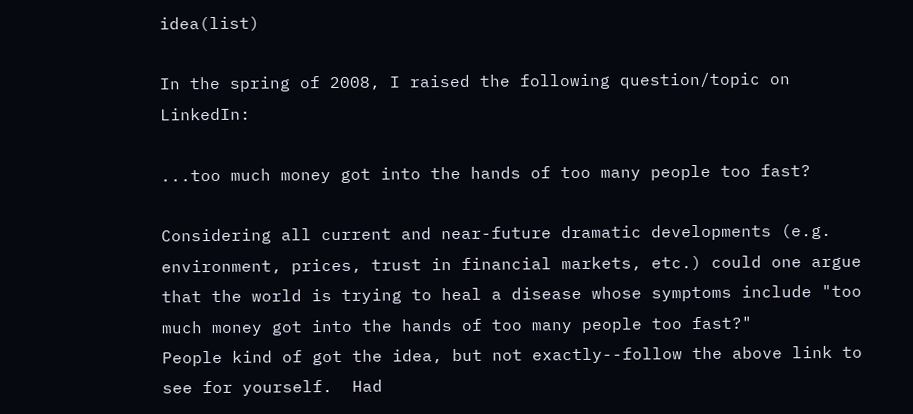idea(list)

In the spring of 2008, I raised the following question/topic on LinkedIn:

...too much money got into the hands of too many people too fast?

Considering all current and near-future dramatic developments (e.g. environment, prices, trust in financial markets, etc.) could one argue that the world is trying to heal a disease whose symptoms include "too much money got into the hands of too many people too fast?"
People kind of got the idea, but not exactly--follow the above link to see for yourself.  Had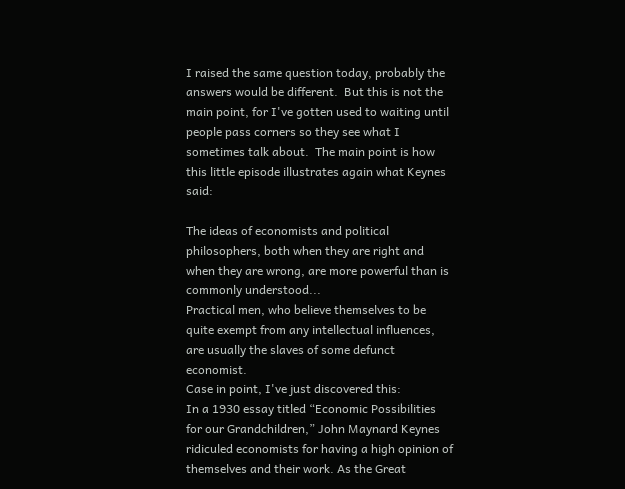I raised the same question today, probably the answers would be different.  But this is not the main point, for I've gotten used to waiting until people pass corners so they see what I sometimes talk about.  The main point is how this little episode illustrates again what Keynes said:

The ideas of economists and political philosophers, both when they are right and when they are wrong, are more powerful than is commonly understood...
Practical men, who believe themselves to be quite exempt from any intellectual influences, are usually the slaves of some defunct economist.
Case in point, I've just discovered this:
In a 1930 essay titled “Economic Possibilities for our Grandchildren,” John Maynard Keynes ridiculed economists for having a high opinion of themselves and their work. As the Great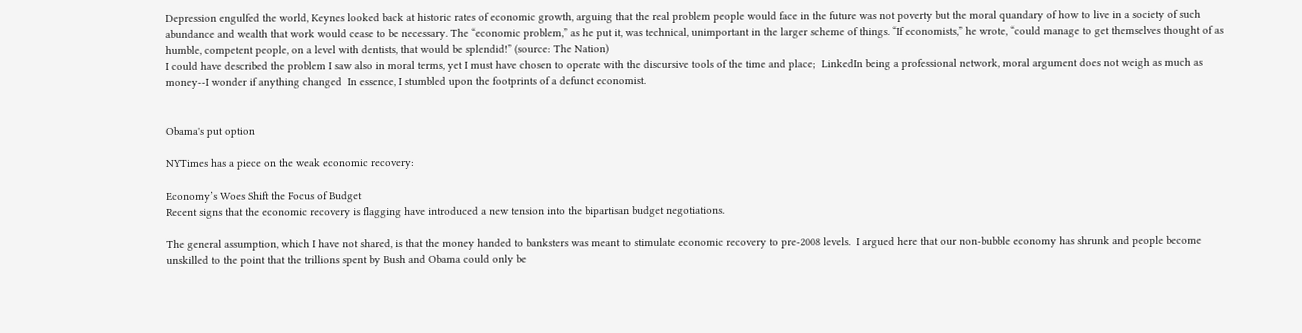Depression engulfed the world, Keynes looked back at historic rates of economic growth, arguing that the real problem people would face in the future was not poverty but the moral quandary of how to live in a society of such abundance and wealth that work would cease to be necessary. The “economic problem,” as he put it, was technical, unimportant in the larger scheme of things. “If economists,” he wrote, “could manage to get themselves thought of as humble, competent people, on a level with dentists, that would be splendid!” (source: The Nation)
I could have described the problem I saw also in moral terms, yet I must have chosen to operate with the discursive tools of the time and place;  LinkedIn being a professional network, moral argument does not weigh as much as money--I wonder if anything changed  In essence, I stumbled upon the footprints of a defunct economist.


Obama's put option

NYTimes has a piece on the weak economic recovery:

Economy’s Woes Shift the Focus of Budget
Recent signs that the economic recovery is flagging have introduced a new tension into the bipartisan budget negotiations.

The general assumption, which I have not shared, is that the money handed to banksters was meant to stimulate economic recovery to pre-2008 levels.  I argued here that our non-bubble economy has shrunk and people become unskilled to the point that the trillions spent by Bush and Obama could only be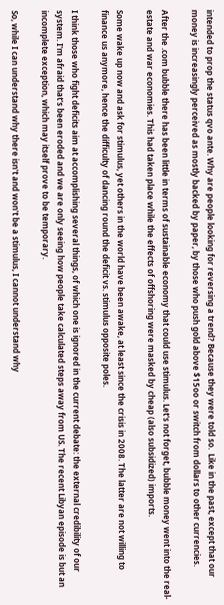intended to prop the status qvo ante. Why are people looking for reversing a trend? Because they were told so.  Like in the past, except that our money is increasingly perceived as mostly backed by paper, by those who push gold above $15oo or switch from dollars to other currencies.

After the .com bubble there has been little in terms of sustainable economy that could use stimulus. Let's not forget, bubble money went into the real-estate and war economies. This had taken place while the effects of offshoring were masked by cheap (also subsidized) imports.

Some wake up now and ask for stimulus, yet others in the world have been awake, at least since the crisis in 2008. The latter are not willing to finance us anymore, hence the difficulty of dancing round the deficit vs. stimulus opposite poles.

I think those who fight deficits aim at accomplishing several things, of which one is ignored in the current debate: the external credibility of our system. I'm afraid that's been eroded and we are only seeing how people take calculated steps away from US. The recent Libyan episode is but an incomplete exception, which may itself prove to be temporary.

So, while I can understand why there isn't and won't be a stimulus, I cannot understand why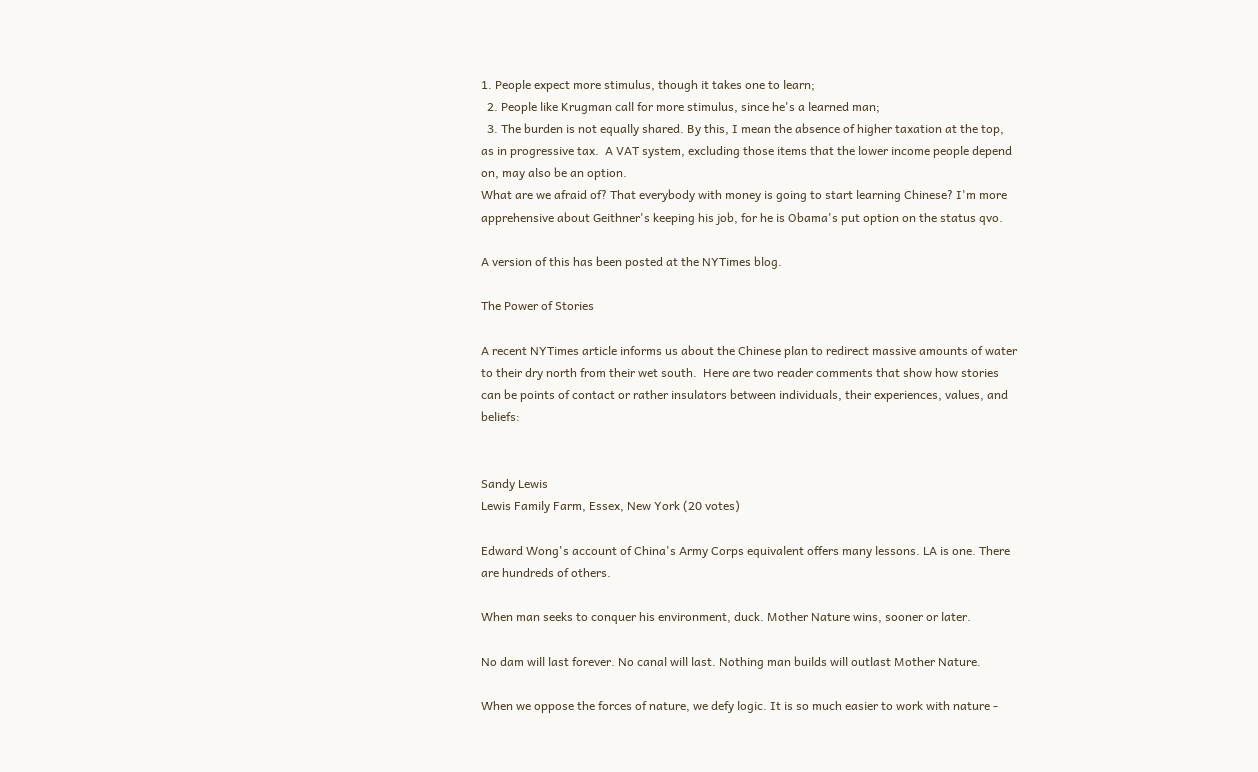1. People expect more stimulus, though it takes one to learn;
  2. People like Krugman call for more stimulus, since he's a learned man;
  3. The burden is not equally shared. By this, I mean the absence of higher taxation at the top, as in progressive tax.  A VAT system, excluding those items that the lower income people depend on, may also be an option.
What are we afraid of? That everybody with money is going to start learning Chinese? I'm more apprehensive about Geithner's keeping his job, for he is Obama's put option on the status qvo.

A version of this has been posted at the NYTimes blog.

The Power of Stories

A recent NYTimes article informs us about the Chinese plan to redirect massive amounts of water to their dry north from their wet south.  Here are two reader comments that show how stories can be points of contact or rather insulators between individuals, their experiences, values, and beliefs:


Sandy Lewis
Lewis Family Farm, Essex, New York (20 votes)

Edward Wong's account of China's Army Corps equivalent offers many lessons. LA is one. There are hundreds of others.

When man seeks to conquer his environment, duck. Mother Nature wins, sooner or later.

No dam will last forever. No canal will last. Nothing man builds will outlast Mother Nature.

When we oppose the forces of nature, we defy logic. It is so much easier to work with nature -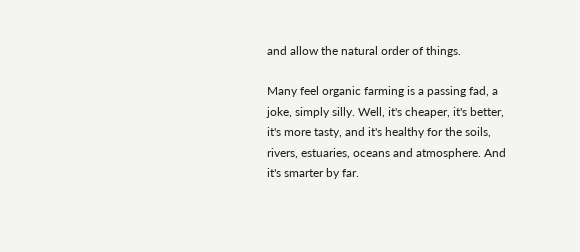and allow the natural order of things.

Many feel organic farming is a passing fad, a joke, simply silly. Well, it's cheaper, it's better, it's more tasty, and it's healthy for the soils, rivers, estuaries, oceans and atmosphere. And it's smarter by far.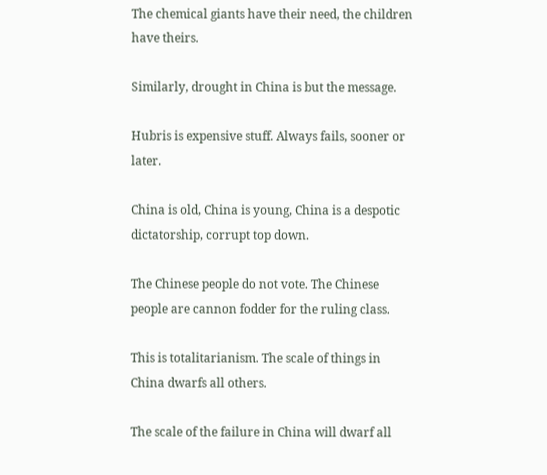The chemical giants have their need, the children have theirs.

Similarly, drought in China is but the message.

Hubris is expensive stuff. Always fails, sooner or later.

China is old, China is young, China is a despotic dictatorship, corrupt top down.

The Chinese people do not vote. The Chinese people are cannon fodder for the ruling class.

This is totalitarianism. The scale of things in China dwarfs all others.

The scale of the failure in China will dwarf all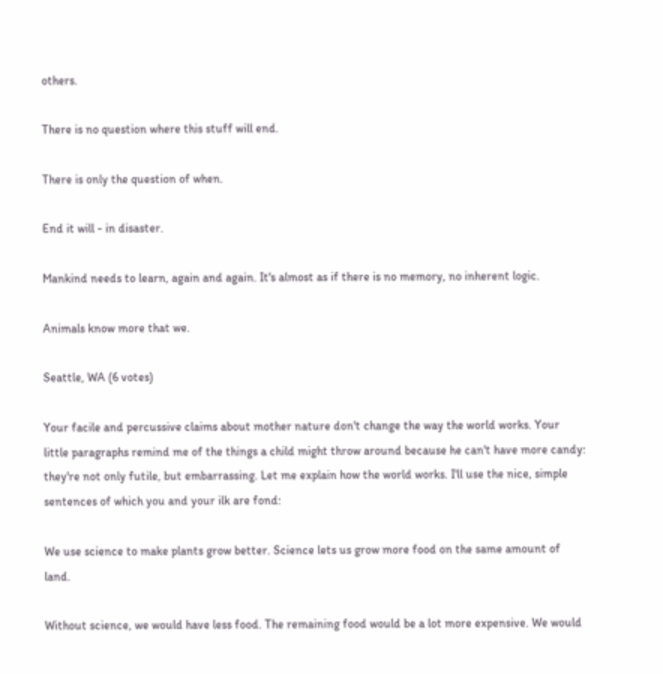others.

There is no question where this stuff will end.

There is only the question of when.

End it will - in disaster.

Mankind needs to learn, again and again. It's almost as if there is no memory, no inherent logic.

Animals know more that we.

Seattle, WA (6 votes)

Your facile and percussive claims about mother nature don't change the way the world works. Your little paragraphs remind me of the things a child might throw around because he can't have more candy: they're not only futile, but embarrassing. Let me explain how the world works. I'll use the nice, simple sentences of which you and your ilk are fond:

We use science to make plants grow better. Science lets us grow more food on the same amount of land.

Without science, we would have less food. The remaining food would be a lot more expensive. We would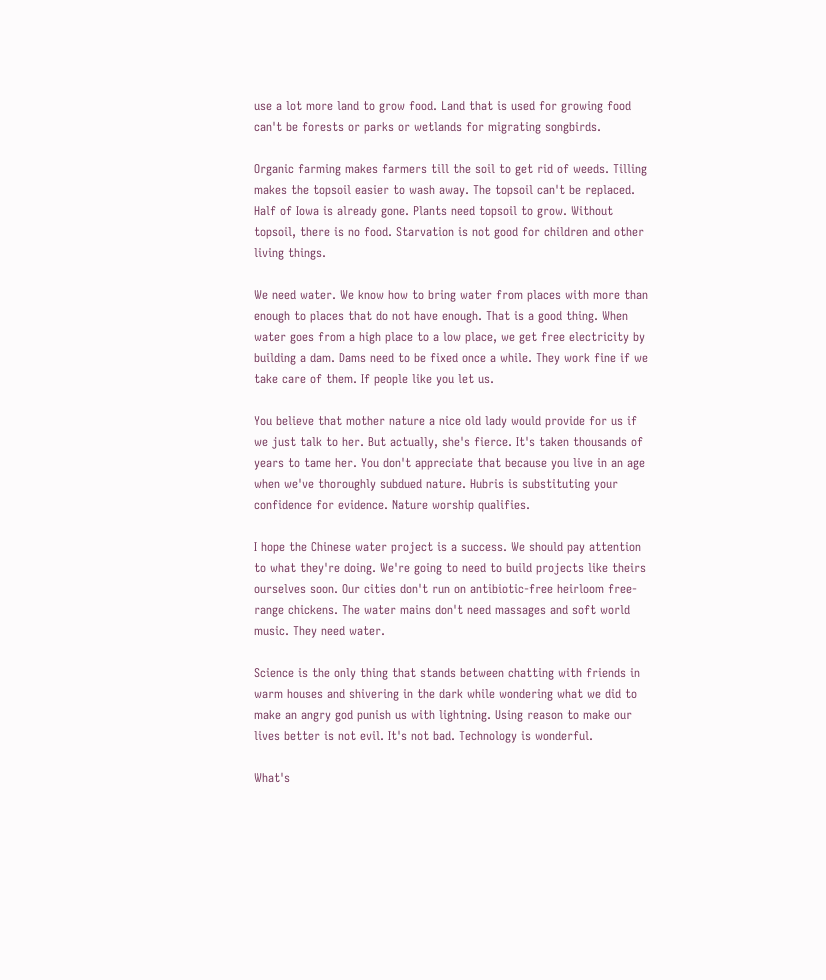use a lot more land to grow food. Land that is used for growing food can't be forests or parks or wetlands for migrating songbirds.

Organic farming makes farmers till the soil to get rid of weeds. Tilling makes the topsoil easier to wash away. The topsoil can't be replaced. Half of Iowa is already gone. Plants need topsoil to grow. Without topsoil, there is no food. Starvation is not good for children and other living things.

We need water. We know how to bring water from places with more than enough to places that do not have enough. That is a good thing. When water goes from a high place to a low place, we get free electricity by building a dam. Dams need to be fixed once a while. They work fine if we take care of them. If people like you let us.

You believe that mother nature a nice old lady would provide for us if we just talk to her. But actually, she's fierce. It's taken thousands of years to tame her. You don't appreciate that because you live in an age when we've thoroughly subdued nature. Hubris is substituting your confidence for evidence. Nature worship qualifies.

I hope the Chinese water project is a success. We should pay attention to what they're doing. We're going to need to build projects like theirs ourselves soon. Our cities don't run on antibiotic-free heirloom free-range chickens. The water mains don't need massages and soft world music. They need water.

Science is the only thing that stands between chatting with friends in warm houses and shivering in the dark while wondering what we did to make an angry god punish us with lightning. Using reason to make our lives better is not evil. It's not bad. Technology is wonderful.

What's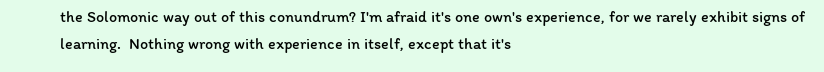the Solomonic way out of this conundrum? I'm afraid it's one own's experience, for we rarely exhibit signs of learning.  Nothing wrong with experience in itself, except that it's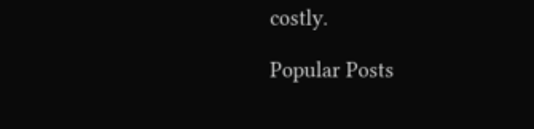costly.

Popular Posts